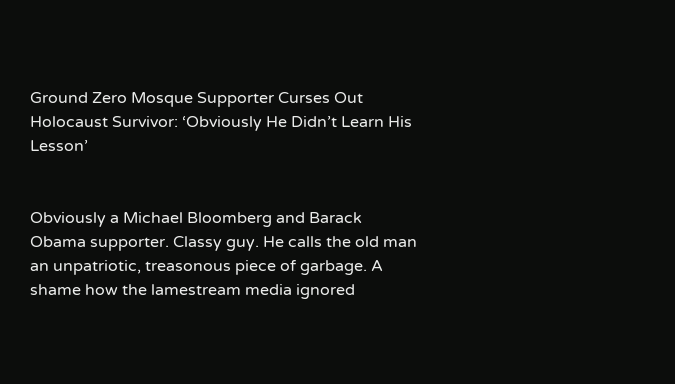Ground Zero Mosque Supporter Curses Out Holocaust Survivor: ‘Obviously He Didn’t Learn His Lesson’


Obviously a Michael Bloomberg and Barack Obama supporter. Classy guy. He calls the old man an unpatriotic, treasonous piece of garbage. A shame how the lamestream media ignored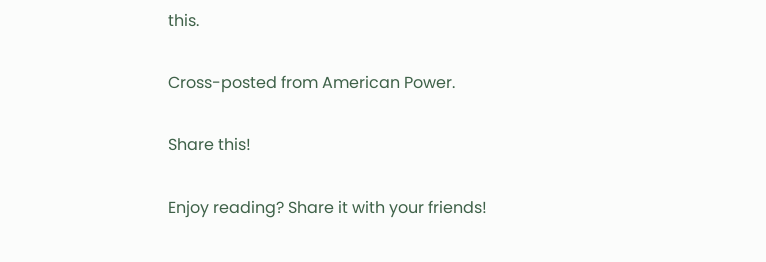this.

Cross-posted from American Power.

Share this!

Enjoy reading? Share it with your friends!